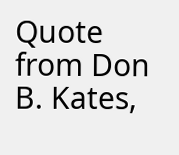Quote from Don B. Kates,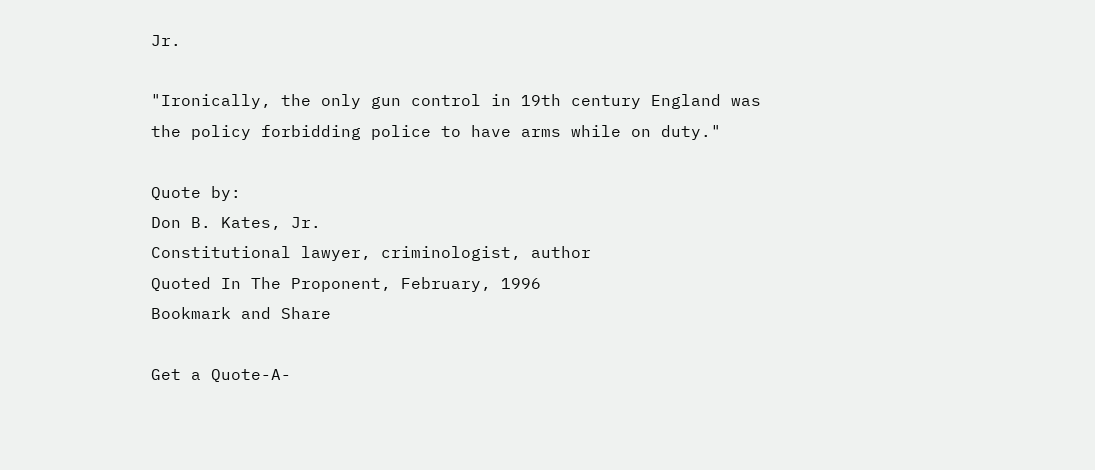Jr.

"Ironically, the only gun control in 19th century England was the policy forbidding police to have arms while on duty."

Quote by:
Don B. Kates, Jr.
Constitutional lawyer, criminologist, author
Quoted In The Proponent, February, 1996
Bookmark and Share

Get a Quote-A-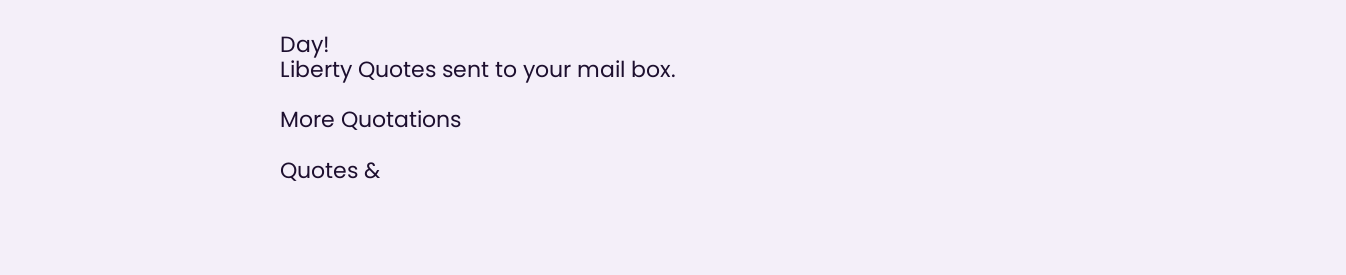Day!
Liberty Quotes sent to your mail box.

More Quotations

Quotes &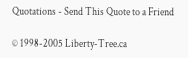Quotations - Send This Quote to a Friend

© 1998-2005 Liberty-Tree.ca